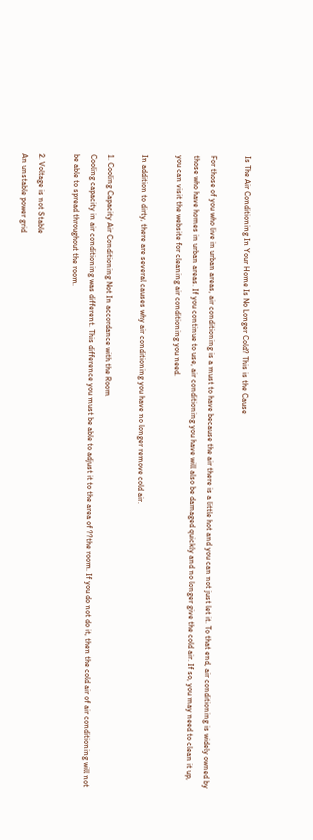Is The Air Conditioning In Your Home Is No Longer Cold? This is the Cause

For those of you who live in urban areas, air conditioning is a must to have because the air there is a little hot and you can not just let it. To that end, air conditioning is widely owned by those who have homes in urban areas. If you continue to use, air conditioning you have will also be damaged quickly and no longer give the cold air. If so, you may need to clean it up, you can visit the website for cleaning air conditioning you need.

In addition to dirty, there are several causes why air conditioning you have no longer remove cold air.

1. Cooling Capacity Air Conditioning Not In accordance with the Room
Cooling capacity in air conditioning was different. This difference you must be able to adjust it to the area of ??the room. If you do not do it, then the cold air of air conditioning will not be able to spread throughout the room.

2. Voltage is not Stable
An unstable power grid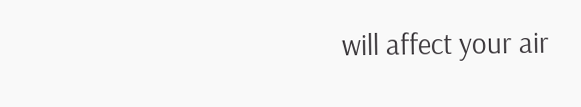will affect your air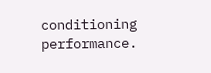conditioning performance.